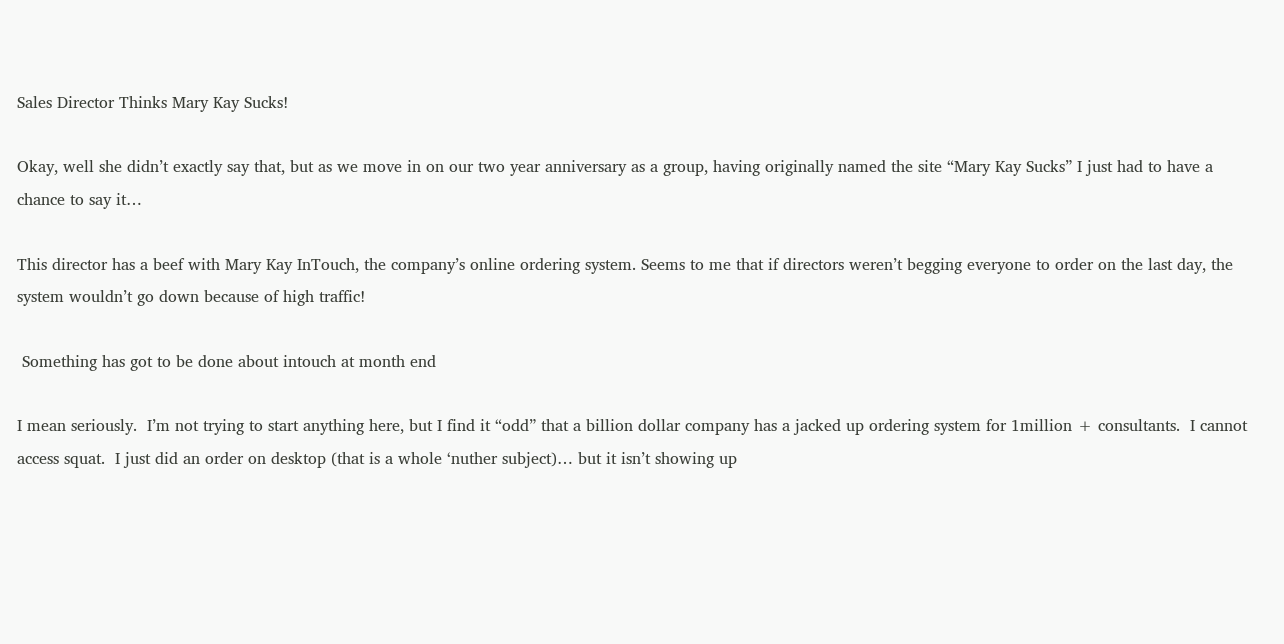Sales Director Thinks Mary Kay Sucks!

Okay, well she didn’t exactly say that, but as we move in on our two year anniversary as a group, having originally named the site “Mary Kay Sucks” I just had to have a chance to say it…

This director has a beef with Mary Kay InTouch, the company’s online ordering system. Seems to me that if directors weren’t begging everyone to order on the last day, the system wouldn’t go down because of high traffic!

 Something has got to be done about intouch at month end

I mean seriously.  I’m not trying to start anything here, but I find it “odd” that a billion dollar company has a jacked up ordering system for 1million + consultants.  I cannot access squat.  I just did an order on desktop (that is a whole ‘nuther subject)… but it isn’t showing up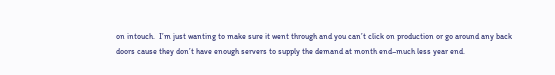on intouch.  I’m just wanting to make sure it went through and you can’t click on production or go around any back doors cause they don’t have enough servers to supply the demand at month end–much less year end.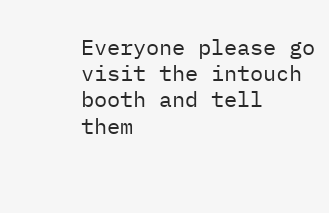Everyone please go visit the intouch booth and tell them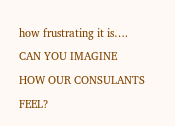how frustrating it is…. CAN YOU IMAGINE HOW OUR CONSULANTS FEEL?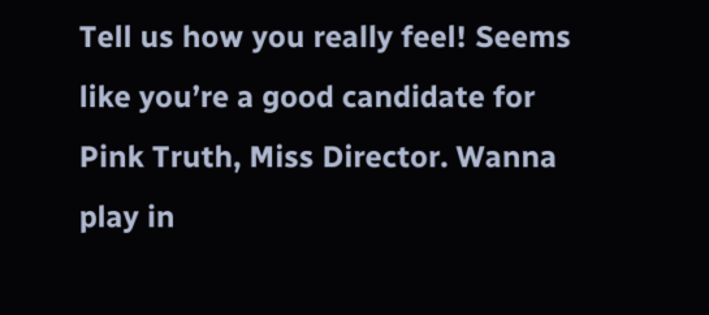Tell us how you really feel! Seems like you’re a good candidate for Pink Truth, Miss Director. Wanna play in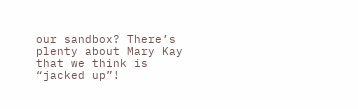our sandbox? There’s plenty about Mary Kay that we think is “jacked up”!